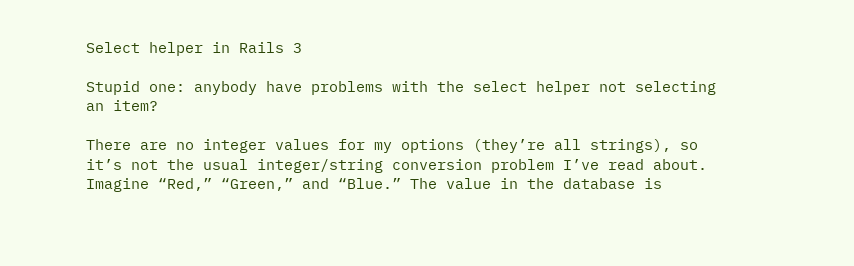Select helper in Rails 3

Stupid one: anybody have problems with the select helper not selecting
an item?

There are no integer values for my options (they’re all strings), so
it’s not the usual integer/string conversion problem I’ve read about.
Imagine “Red,” “Green,” and “Blue.” The value in the database is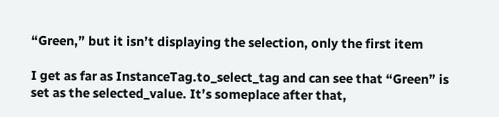“Green,” but it isn’t displaying the selection, only the first item

I get as far as InstanceTag.to_select_tag and can see that “Green” is
set as the selected_value. It’s someplace after that,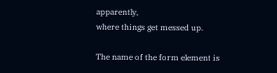apparently,
where things get messed up.

The name of the form element is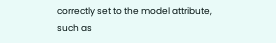correctly set to the model attribute,
such as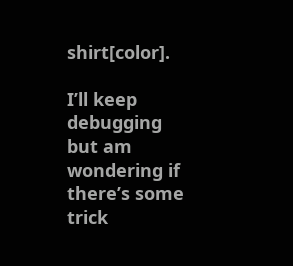shirt[color].

I’ll keep debugging but am wondering if there’s some trick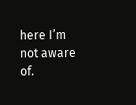here I’m
not aware of.